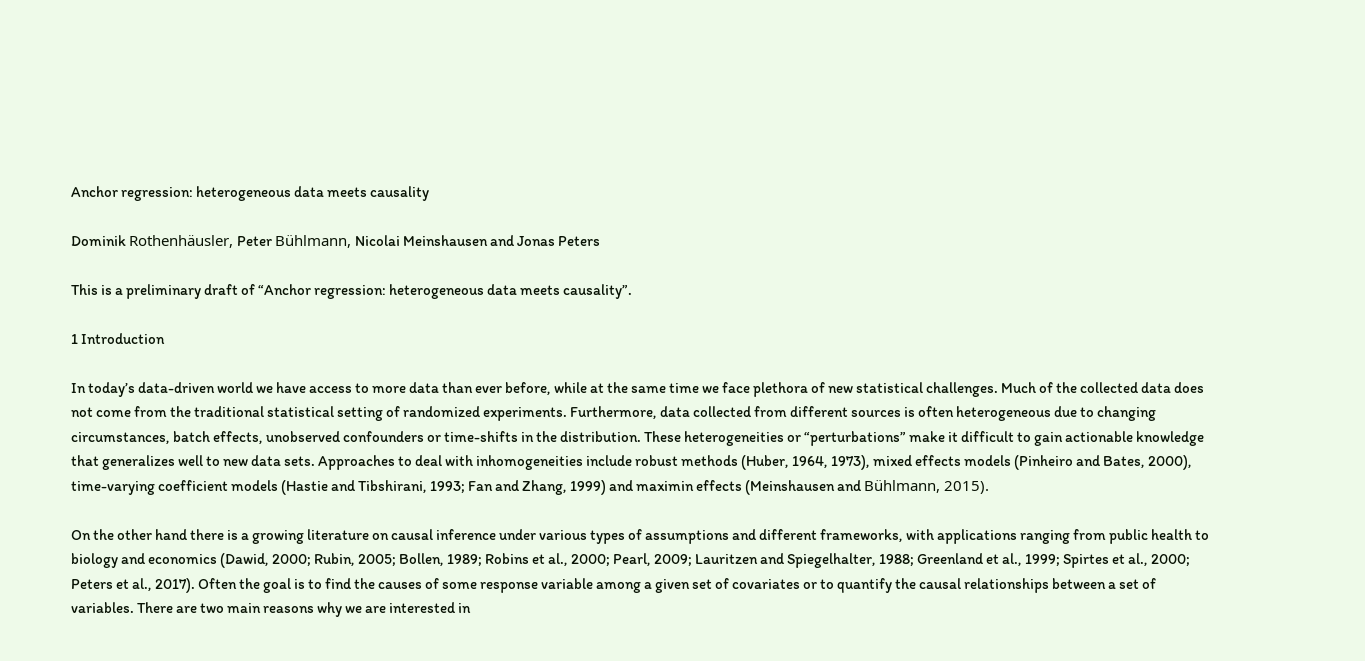Anchor regression: heterogeneous data meets causality

Dominik Rothenhäusler, Peter Bühlmann, Nicolai Meinshausen and Jonas Peters

This is a preliminary draft of “Anchor regression: heterogeneous data meets causality”.

1 Introduction

In today’s data-driven world we have access to more data than ever before, while at the same time we face plethora of new statistical challenges. Much of the collected data does not come from the traditional statistical setting of randomized experiments. Furthermore, data collected from different sources is often heterogeneous due to changing circumstances, batch effects, unobserved confounders or time-shifts in the distribution. These heterogeneities or “perturbations” make it difficult to gain actionable knowledge that generalizes well to new data sets. Approaches to deal with inhomogeneities include robust methods (Huber, 1964, 1973), mixed effects models (Pinheiro and Bates, 2000), time-varying coefficient models (Hastie and Tibshirani, 1993; Fan and Zhang, 1999) and maximin effects (Meinshausen and Bühlmann, 2015).

On the other hand there is a growing literature on causal inference under various types of assumptions and different frameworks, with applications ranging from public health to biology and economics (Dawid, 2000; Rubin, 2005; Bollen, 1989; Robins et al., 2000; Pearl, 2009; Lauritzen and Spiegelhalter, 1988; Greenland et al., 1999; Spirtes et al., 2000; Peters et al., 2017). Often the goal is to find the causes of some response variable among a given set of covariates or to quantify the causal relationships between a set of variables. There are two main reasons why we are interested in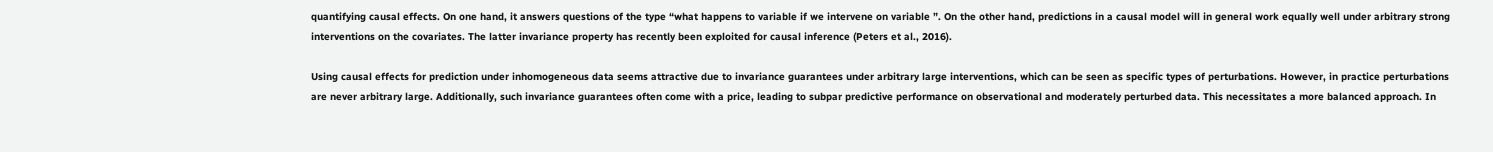quantifying causal effects. On one hand, it answers questions of the type “what happens to variable if we intervene on variable ”. On the other hand, predictions in a causal model will in general work equally well under arbitrary strong interventions on the covariates. The latter invariance property has recently been exploited for causal inference (Peters et al., 2016).

Using causal effects for prediction under inhomogeneous data seems attractive due to invariance guarantees under arbitrary large interventions, which can be seen as specific types of perturbations. However, in practice perturbations are never arbitrary large. Additionally, such invariance guarantees often come with a price, leading to subpar predictive performance on observational and moderately perturbed data. This necessitates a more balanced approach. In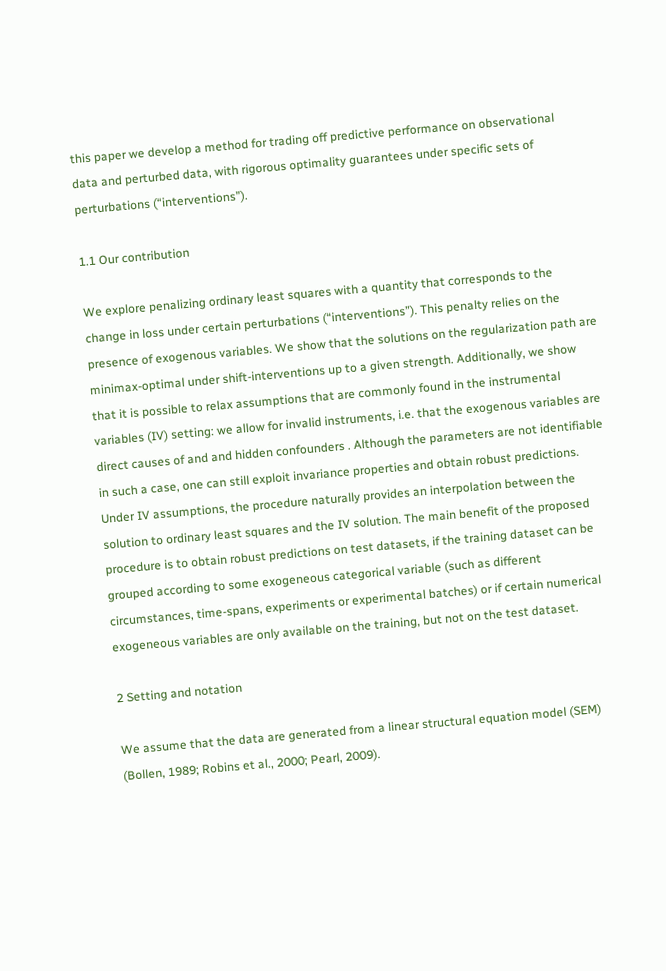this paper we develop a method for trading off predictive performance on observational data and perturbed data, with rigorous optimality guarantees under specific sets of perturbations (“interventions”).

1.1 Our contribution

We explore penalizing ordinary least squares with a quantity that corresponds to the change in loss under certain perturbations (“interventions”). This penalty relies on the presence of exogenous variables. We show that the solutions on the regularization path are minimax-optimal under shift-interventions up to a given strength. Additionally, we show that it is possible to relax assumptions that are commonly found in the instrumental variables (IV) setting: we allow for invalid instruments, i.e. that the exogenous variables are direct causes of and and hidden confounders . Although the parameters are not identifiable in such a case, one can still exploit invariance properties and obtain robust predictions. Under IV assumptions, the procedure naturally provides an interpolation between the solution to ordinary least squares and the IV solution. The main benefit of the proposed procedure is to obtain robust predictions on test datasets, if the training dataset can be grouped according to some exogeneous categorical variable (such as different circumstances, time-spans, experiments or experimental batches) or if certain numerical exogeneous variables are only available on the training, but not on the test dataset.

2 Setting and notation

We assume that the data are generated from a linear structural equation model (SEM) (Bollen, 1989; Robins et al., 2000; Pearl, 2009).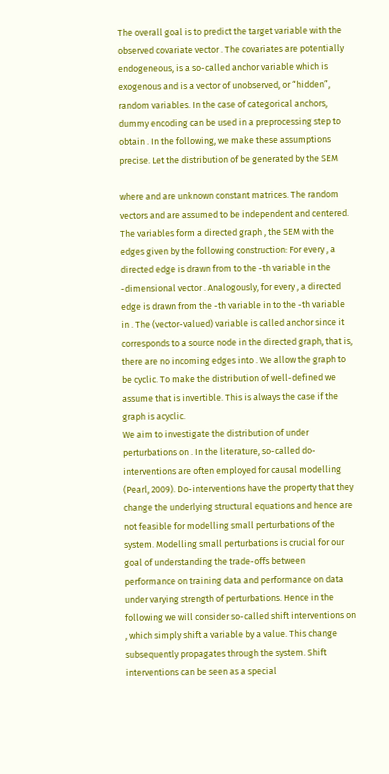The overall goal is to predict the target variable with the observed covariate vector . The covariates are potentially endogeneous, is a so-called anchor variable which is exogenous and is a vector of unobserved, or “hidden”, random variables. In the case of categorical anchors, dummy encoding can be used in a preprocessing step to obtain . In the following, we make these assumptions precise. Let the distribution of be generated by the SEM

where and are unknown constant matrices. The random vectors and are assumed to be independent and centered. The variables form a directed graph , the SEM with the edges given by the following construction: For every , a directed edge is drawn from to the -th variable in the -dimensional vector . Analogously, for every , a directed edge is drawn from the -th variable in to the -th variable in . The (vector-valued) variable is called anchor since it corresponds to a source node in the directed graph, that is, there are no incoming edges into . We allow the graph to be cyclic. To make the distribution of well-defined we assume that is invertible. This is always the case if the graph is acyclic.
We aim to investigate the distribution of under perturbations on . In the literature, so-called do-interventions are often employed for causal modelling (Pearl, 2009). Do-interventions have the property that they change the underlying structural equations and hence are not feasible for modelling small perturbations of the system. Modelling small perturbations is crucial for our goal of understanding the trade-offs between performance on training data and performance on data under varying strength of perturbations. Hence in the following we will consider so-called shift interventions on , which simply shift a variable by a value. This change subsequently propagates through the system. Shift interventions can be seen as a special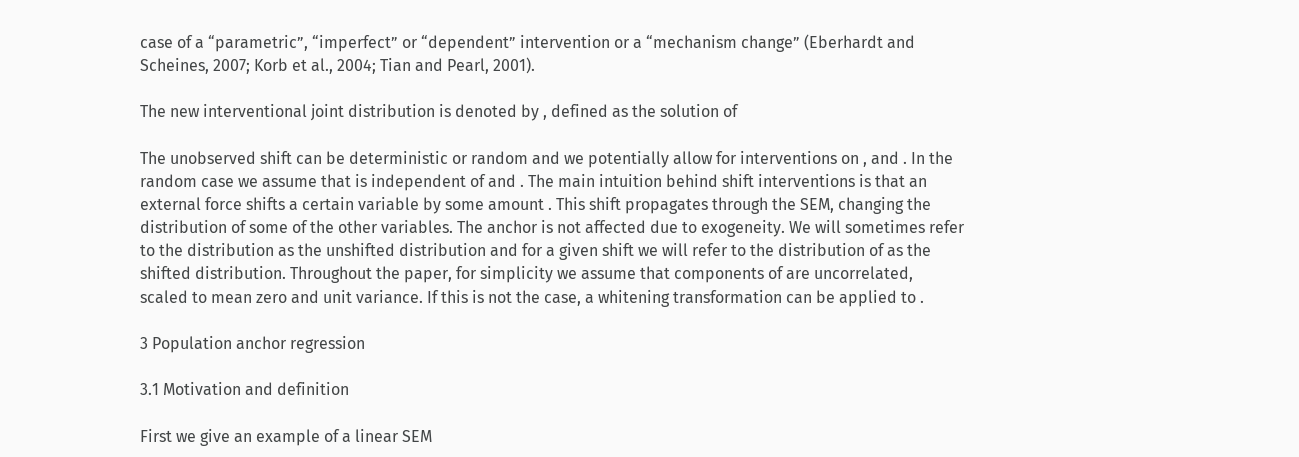case of a “parametric”, “imperfect” or “dependent” intervention or a “mechanism change” (Eberhardt and Scheines, 2007; Korb et al., 2004; Tian and Pearl, 2001).

The new interventional joint distribution is denoted by , defined as the solution of

The unobserved shift can be deterministic or random and we potentially allow for interventions on , and . In the random case we assume that is independent of and . The main intuition behind shift interventions is that an external force shifts a certain variable by some amount . This shift propagates through the SEM, changing the distribution of some of the other variables. The anchor is not affected due to exogeneity. We will sometimes refer to the distribution as the unshifted distribution and for a given shift we will refer to the distribution of as the shifted distribution. Throughout the paper, for simplicity we assume that components of are uncorrelated, scaled to mean zero and unit variance. If this is not the case, a whitening transformation can be applied to .

3 Population anchor regression

3.1 Motivation and definition

First we give an example of a linear SEM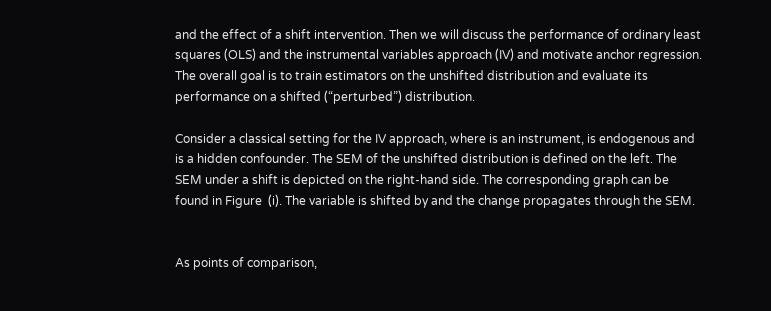and the effect of a shift intervention. Then we will discuss the performance of ordinary least squares (OLS) and the instrumental variables approach (IV) and motivate anchor regression. The overall goal is to train estimators on the unshifted distribution and evaluate its performance on a shifted (“perturbed”) distribution.

Consider a classical setting for the IV approach, where is an instrument, is endogenous and is a hidden confounder. The SEM of the unshifted distribution is defined on the left. The SEM under a shift is depicted on the right-hand side. The corresponding graph can be found in Figure  (i). The variable is shifted by and the change propagates through the SEM.


As points of comparison,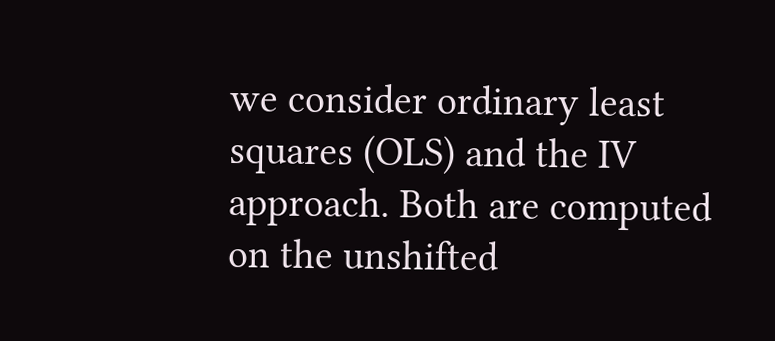we consider ordinary least squares (OLS) and the IV approach. Both are computed on the unshifted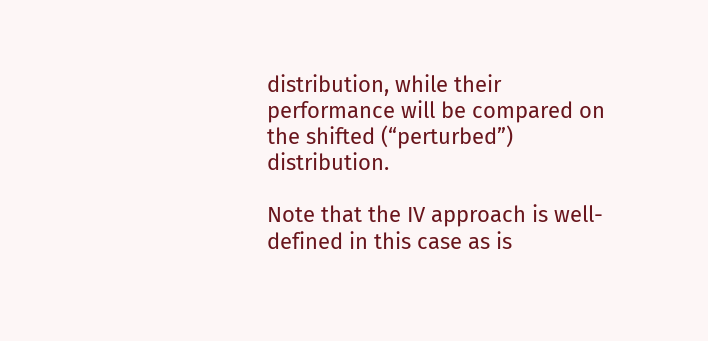distribution, while their performance will be compared on the shifted (“perturbed”) distribution.

Note that the IV approach is well-defined in this case as is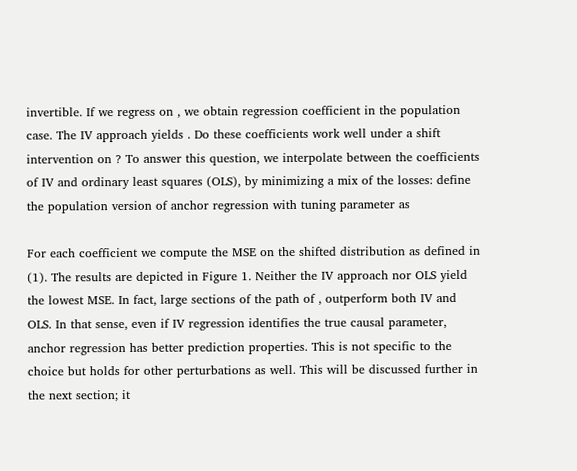invertible. If we regress on , we obtain regression coefficient in the population case. The IV approach yields . Do these coefficients work well under a shift intervention on ? To answer this question, we interpolate between the coefficients of IV and ordinary least squares (OLS), by minimizing a mix of the losses: define the population version of anchor regression with tuning parameter as

For each coefficient we compute the MSE on the shifted distribution as defined in (1). The results are depicted in Figure 1. Neither the IV approach nor OLS yield the lowest MSE. In fact, large sections of the path of , outperform both IV and OLS. In that sense, even if IV regression identifies the true causal parameter, anchor regression has better prediction properties. This is not specific to the choice but holds for other perturbations as well. This will be discussed further in the next section; it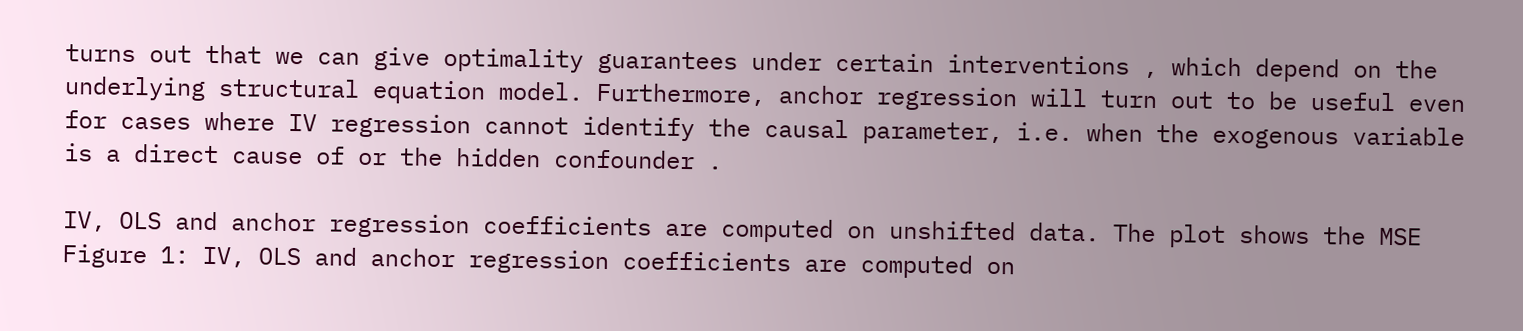turns out that we can give optimality guarantees under certain interventions , which depend on the underlying structural equation model. Furthermore, anchor regression will turn out to be useful even for cases where IV regression cannot identify the causal parameter, i.e. when the exogenous variable is a direct cause of or the hidden confounder .

IV, OLS and anchor regression coefficients are computed on unshifted data. The plot shows the MSE
Figure 1: IV, OLS and anchor regression coefficients are computed on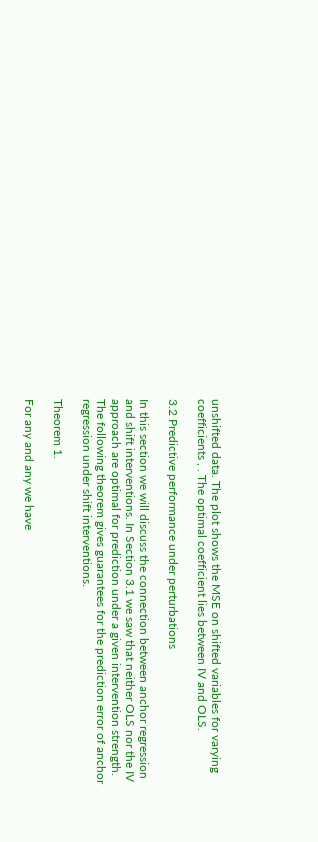unshifted data. The plot shows the MSE on shifted variables for varying coefficients , . The optimal coefficient lies between IV and OLS.

3.2 Predictive performance under perturbations

In this section we will discuss the connection between anchor regression and shift interventions. In Section 3.1 we saw that neither OLS nor the IV approach are optimal for prediction under a given intervention strength. The following theorem gives guarantees for the prediction error of anchor regression under shift interventions.

Theorem 1.

For any and any we have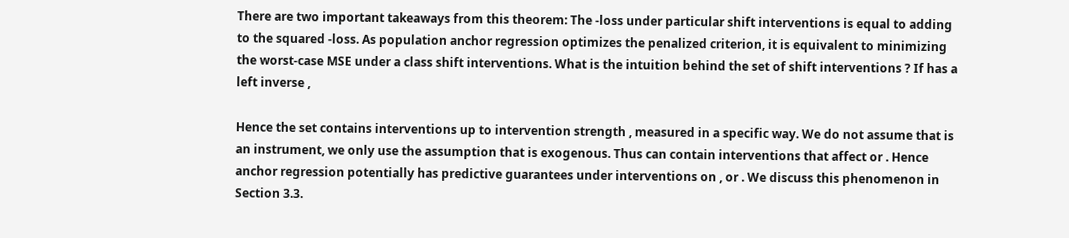There are two important takeaways from this theorem: The -loss under particular shift interventions is equal to adding to the squared -loss. As population anchor regression optimizes the penalized criterion, it is equivalent to minimizing the worst-case MSE under a class shift interventions. What is the intuition behind the set of shift interventions ? If has a left inverse ,

Hence the set contains interventions up to intervention strength , measured in a specific way. We do not assume that is an instrument, we only use the assumption that is exogenous. Thus can contain interventions that affect or . Hence anchor regression potentially has predictive guarantees under interventions on , or . We discuss this phenomenon in Section 3.3.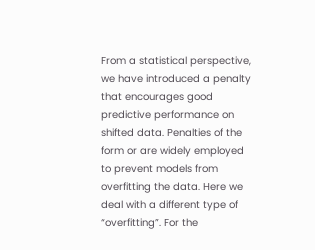From a statistical perspective, we have introduced a penalty that encourages good predictive performance on shifted data. Penalties of the form or are widely employed to prevent models from overfitting the data. Here we deal with a different type of “overfitting”. For the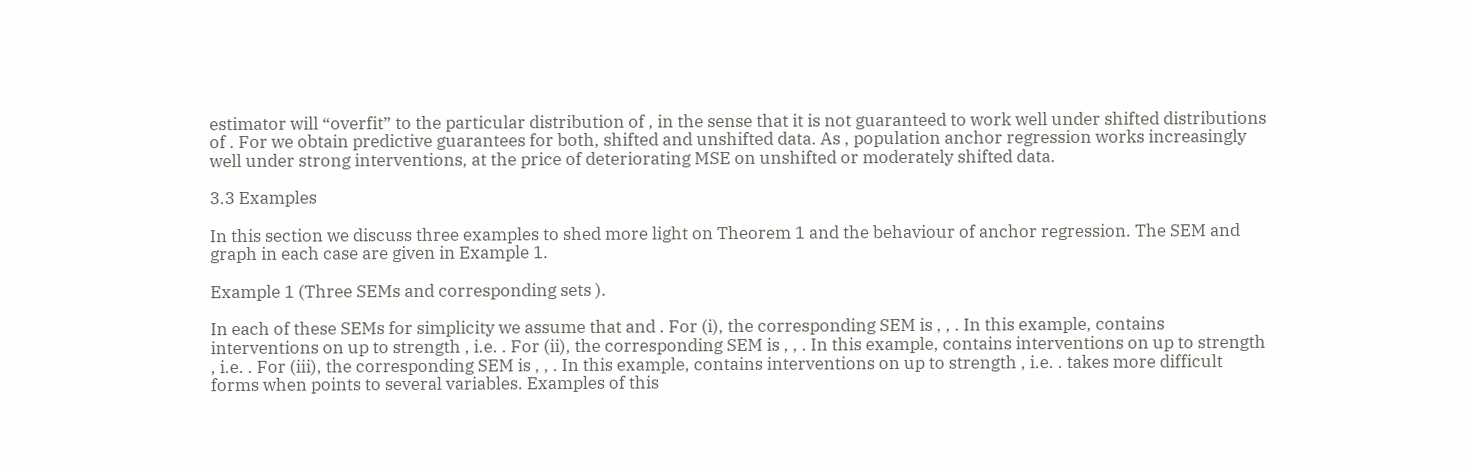estimator will “overfit” to the particular distribution of , in the sense that it is not guaranteed to work well under shifted distributions of . For we obtain predictive guarantees for both, shifted and unshifted data. As , population anchor regression works increasingly well under strong interventions, at the price of deteriorating MSE on unshifted or moderately shifted data.

3.3 Examples

In this section we discuss three examples to shed more light on Theorem 1 and the behaviour of anchor regression. The SEM and graph in each case are given in Example 1.

Example 1 (Three SEMs and corresponding sets ).

In each of these SEMs for simplicity we assume that and . For (i), the corresponding SEM is , , . In this example, contains interventions on up to strength , i.e. . For (ii), the corresponding SEM is , , . In this example, contains interventions on up to strength , i.e. . For (iii), the corresponding SEM is , , . In this example, contains interventions on up to strength , i.e. . takes more difficult forms when points to several variables. Examples of this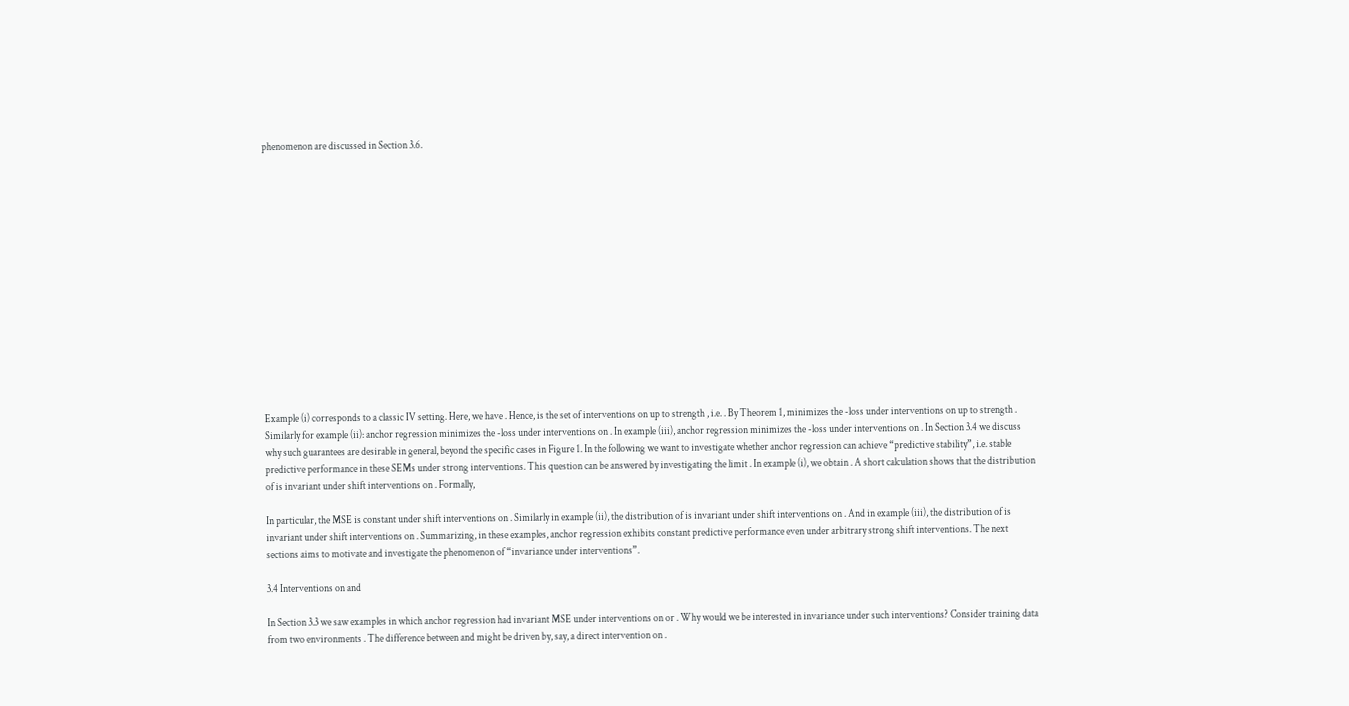phenomenon are discussed in Section 3.6.















Example (i) corresponds to a classic IV setting. Here, we have . Hence, is the set of interventions on up to strength , i.e. . By Theorem 1, minimizes the -loss under interventions on up to strength . Similarly for example (ii): anchor regression minimizes the -loss under interventions on . In example (iii), anchor regression minimizes the -loss under interventions on . In Section 3.4 we discuss why such guarantees are desirable in general, beyond the specific cases in Figure 1. In the following we want to investigate whether anchor regression can achieve “predictive stability”, i.e. stable predictive performance in these SEMs under strong interventions. This question can be answered by investigating the limit . In example (i), we obtain . A short calculation shows that the distribution of is invariant under shift interventions on . Formally,

In particular, the MSE is constant under shift interventions on . Similarly in example (ii), the distribution of is invariant under shift interventions on . And in example (iii), the distribution of is invariant under shift interventions on . Summarizing, in these examples, anchor regression exhibits constant predictive performance even under arbitrary strong shift interventions. The next sections aims to motivate and investigate the phenomenon of “invariance under interventions”.

3.4 Interventions on and

In Section 3.3 we saw examples in which anchor regression had invariant MSE under interventions on or . Why would we be interested in invariance under such interventions? Consider training data from two environments . The difference between and might be driven by, say, a direct intervention on .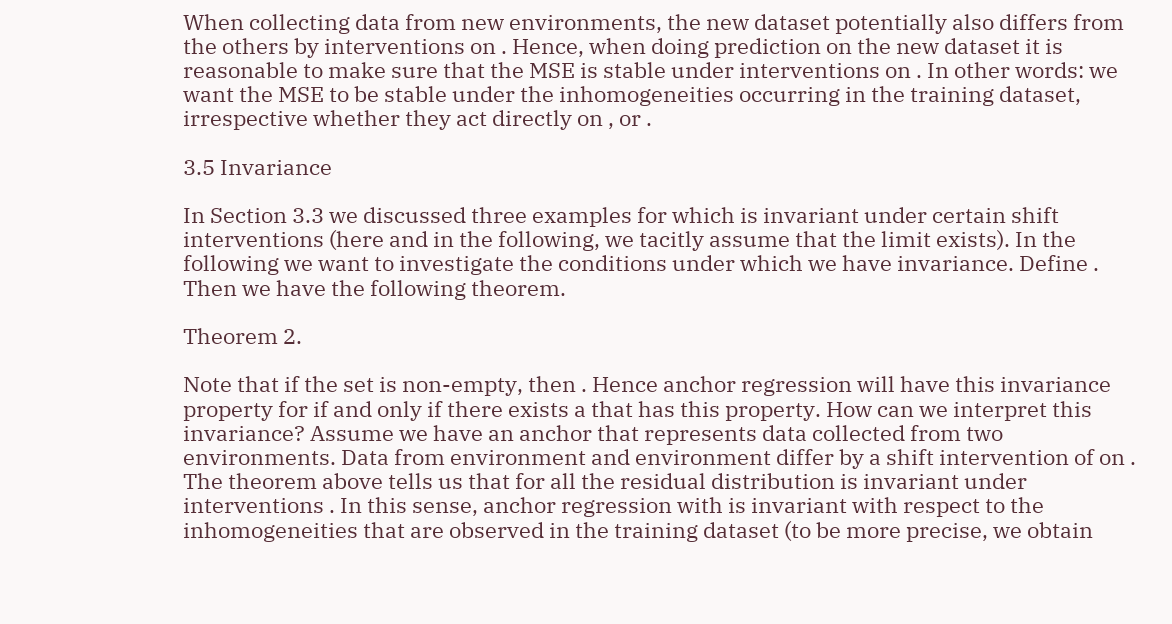When collecting data from new environments, the new dataset potentially also differs from the others by interventions on . Hence, when doing prediction on the new dataset it is reasonable to make sure that the MSE is stable under interventions on . In other words: we want the MSE to be stable under the inhomogeneities occurring in the training dataset, irrespective whether they act directly on , or .

3.5 Invariance

In Section 3.3 we discussed three examples for which is invariant under certain shift interventions (here and in the following, we tacitly assume that the limit exists). In the following we want to investigate the conditions under which we have invariance. Define . Then we have the following theorem.

Theorem 2.

Note that if the set is non-empty, then . Hence anchor regression will have this invariance property for if and only if there exists a that has this property. How can we interpret this invariance? Assume we have an anchor that represents data collected from two environments. Data from environment and environment differ by a shift intervention of on . The theorem above tells us that for all the residual distribution is invariant under interventions . In this sense, anchor regression with is invariant with respect to the inhomogeneities that are observed in the training dataset (to be more precise, we obtain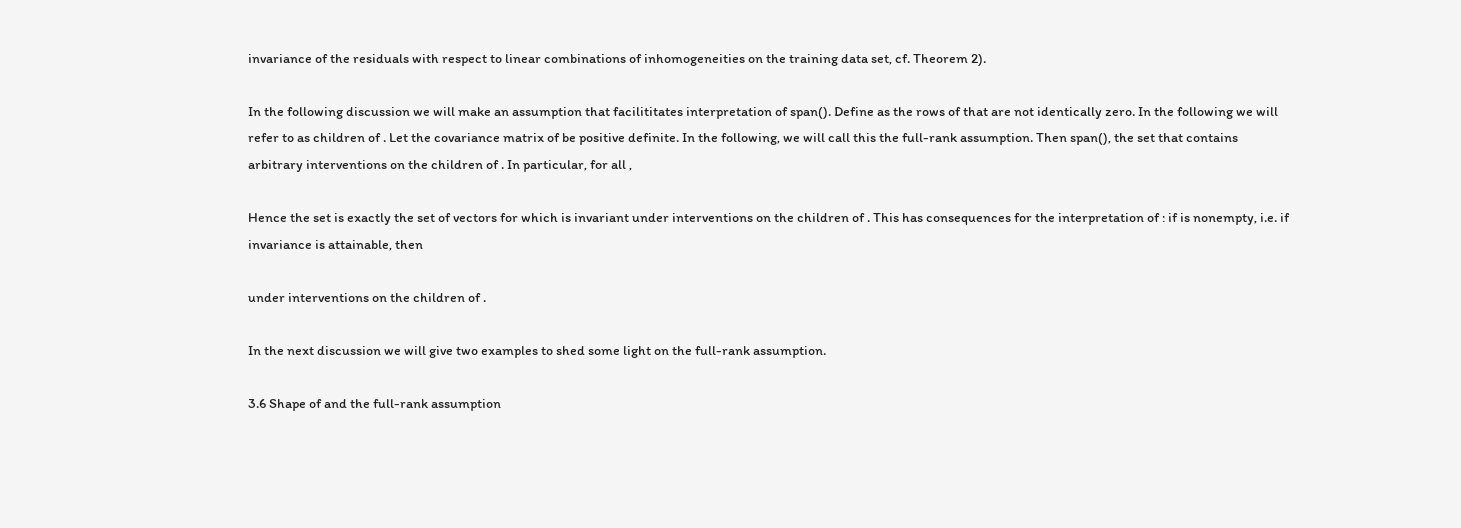invariance of the residuals with respect to linear combinations of inhomogeneities on the training data set, cf. Theorem 2).

In the following discussion we will make an assumption that facilititates interpretation of span(). Define as the rows of that are not identically zero. In the following we will refer to as children of . Let the covariance matrix of be positive definite. In the following, we will call this the full-rank assumption. Then span(), the set that contains arbitrary interventions on the children of . In particular, for all ,

Hence the set is exactly the set of vectors for which is invariant under interventions on the children of . This has consequences for the interpretation of : if is nonempty, i.e. if invariance is attainable, then

under interventions on the children of .

In the next discussion we will give two examples to shed some light on the full-rank assumption.

3.6 Shape of and the full-rank assumption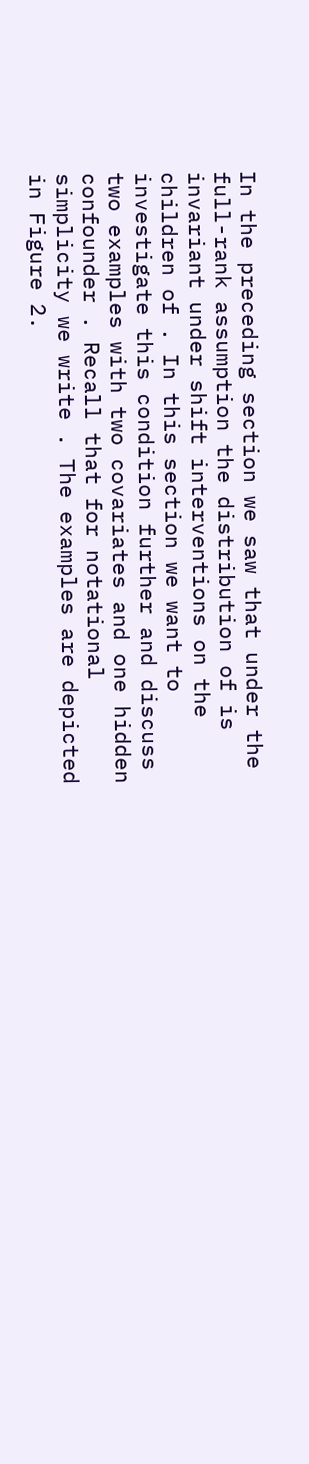In the preceding section we saw that under the full-rank assumption the distribution of is invariant under shift interventions on the children of . In this section we want to investigate this condition further and discuss two examples with two covariates and one hidden confounder . Recall that for notational simplicity we write . The examples are depicted in Figure 2.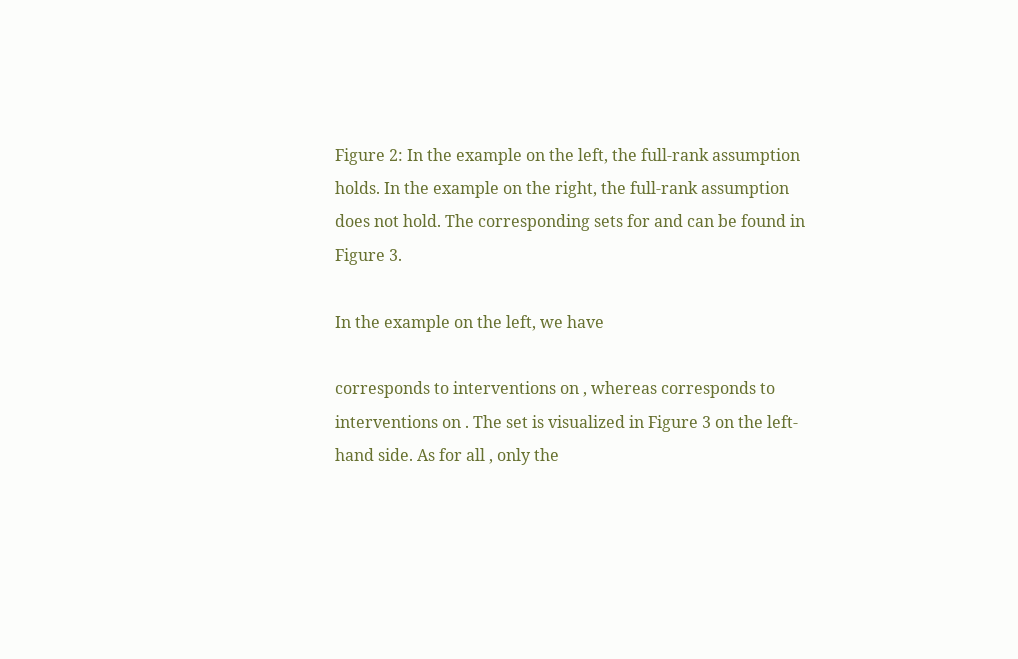Figure 2: In the example on the left, the full-rank assumption holds. In the example on the right, the full-rank assumption does not hold. The corresponding sets for and can be found in Figure 3.

In the example on the left, we have

corresponds to interventions on , whereas corresponds to interventions on . The set is visualized in Figure 3 on the left-hand side. As for all , only the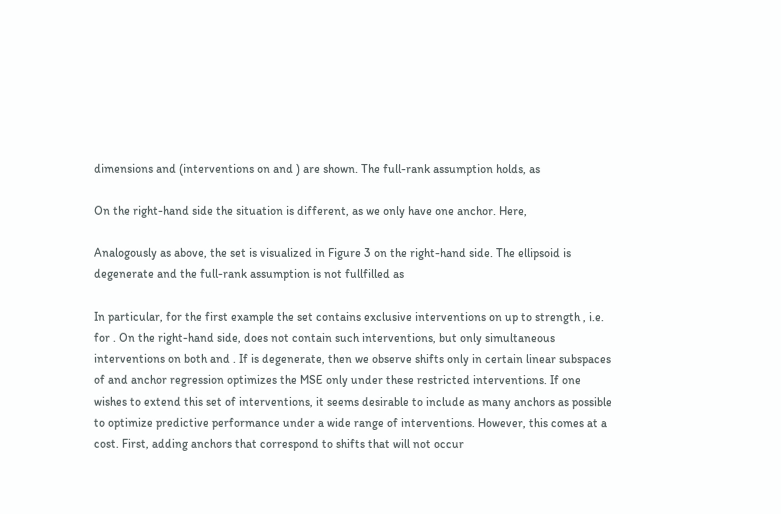dimensions and (interventions on and ) are shown. The full-rank assumption holds, as

On the right-hand side the situation is different, as we only have one anchor. Here,

Analogously as above, the set is visualized in Figure 3 on the right-hand side. The ellipsoid is degenerate and the full-rank assumption is not fullfilled as

In particular, for the first example the set contains exclusive interventions on up to strength , i.e. for . On the right-hand side, does not contain such interventions, but only simultaneous interventions on both and . If is degenerate, then we observe shifts only in certain linear subspaces of and anchor regression optimizes the MSE only under these restricted interventions. If one wishes to extend this set of interventions, it seems desirable to include as many anchors as possible to optimize predictive performance under a wide range of interventions. However, this comes at a cost. First, adding anchors that correspond to shifts that will not occur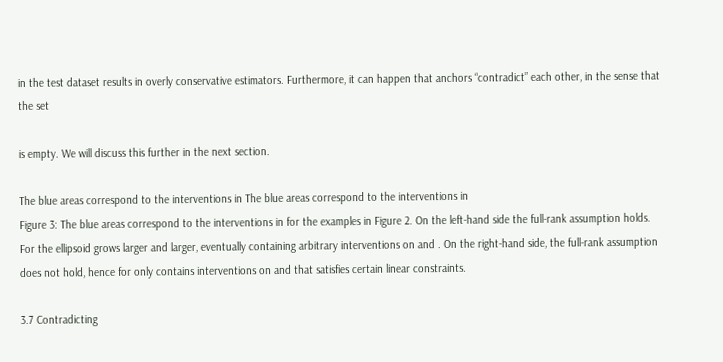in the test dataset results in overly conservative estimators. Furthermore, it can happen that anchors “contradict” each other, in the sense that the set

is empty. We will discuss this further in the next section.

The blue areas correspond to the interventions in The blue areas correspond to the interventions in
Figure 3: The blue areas correspond to the interventions in for the examples in Figure 2. On the left-hand side the full-rank assumption holds. For the ellipsoid grows larger and larger, eventually containing arbitrary interventions on and . On the right-hand side, the full-rank assumption does not hold, hence for only contains interventions on and that satisfies certain linear constraints.

3.7 Contradicting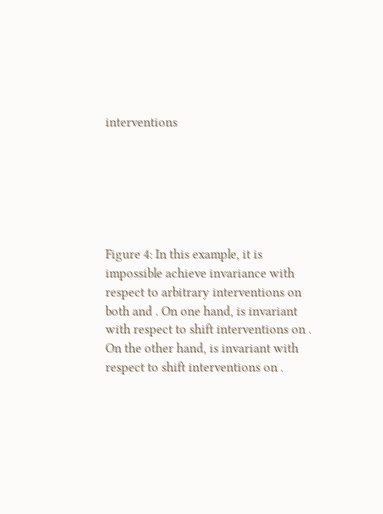interventions






Figure 4: In this example, it is impossible achieve invariance with respect to arbitrary interventions on both and . On one hand, is invariant with respect to shift interventions on . On the other hand, is invariant with respect to shift interventions on .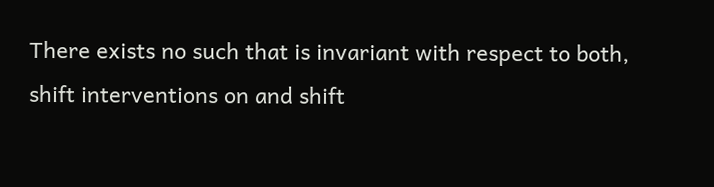There exists no such that is invariant with respect to both, shift interventions on and shift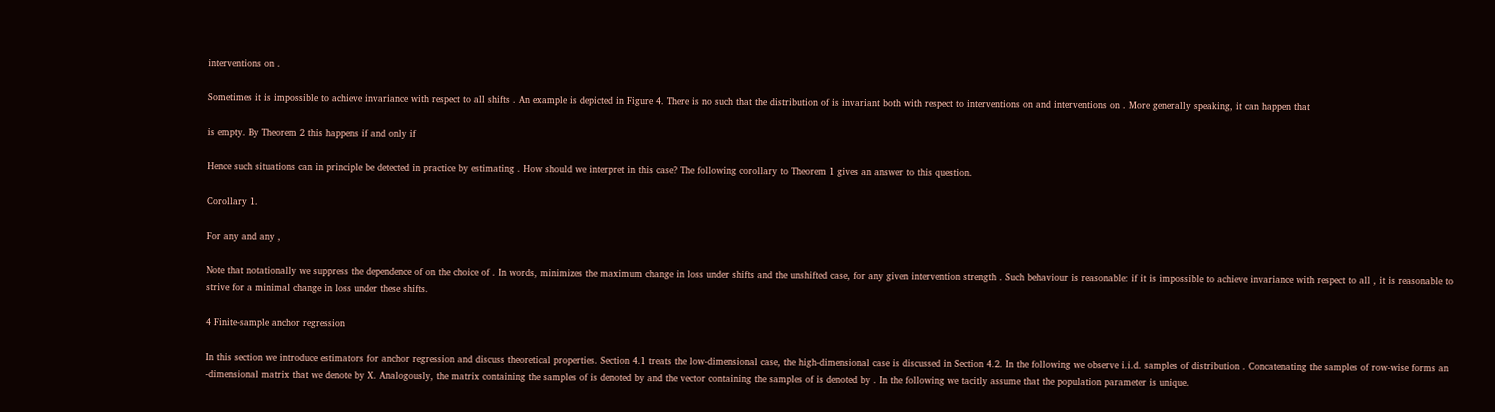interventions on .

Sometimes it is impossible to achieve invariance with respect to all shifts . An example is depicted in Figure 4. There is no such that the distribution of is invariant both with respect to interventions on and interventions on . More generally speaking, it can happen that

is empty. By Theorem 2 this happens if and only if

Hence such situations can in principle be detected in practice by estimating . How should we interpret in this case? The following corollary to Theorem 1 gives an answer to this question.

Corollary 1.

For any and any ,

Note that notationally we suppress the dependence of on the choice of . In words, minimizes the maximum change in loss under shifts and the unshifted case, for any given intervention strength . Such behaviour is reasonable: if it is impossible to achieve invariance with respect to all , it is reasonable to strive for a minimal change in loss under these shifts.

4 Finite-sample anchor regression

In this section we introduce estimators for anchor regression and discuss theoretical properties. Section 4.1 treats the low-dimensional case, the high-dimensional case is discussed in Section 4.2. In the following we observe i.i.d. samples of distribution . Concatenating the samples of row-wise forms an -dimensional matrix that we denote by X. Analogously, the matrix containing the samples of is denoted by and the vector containing the samples of is denoted by . In the following we tacitly assume that the population parameter is unique.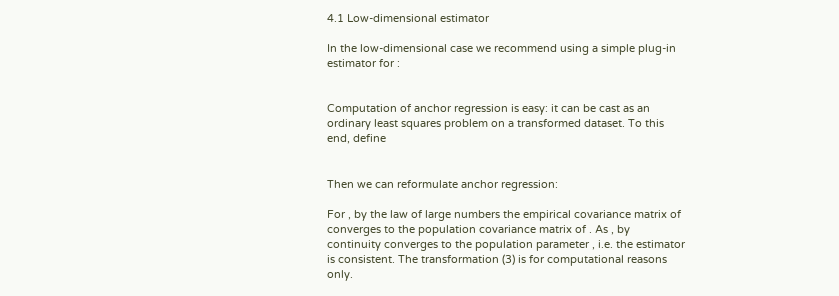4.1 Low-dimensional estimator

In the low-dimensional case we recommend using a simple plug-in estimator for :


Computation of anchor regression is easy: it can be cast as an ordinary least squares problem on a transformed dataset. To this end, define


Then we can reformulate anchor regression:

For , by the law of large numbers the empirical covariance matrix of converges to the population covariance matrix of . As , by continuity converges to the population parameter , i.e. the estimator is consistent. The transformation (3) is for computational reasons only.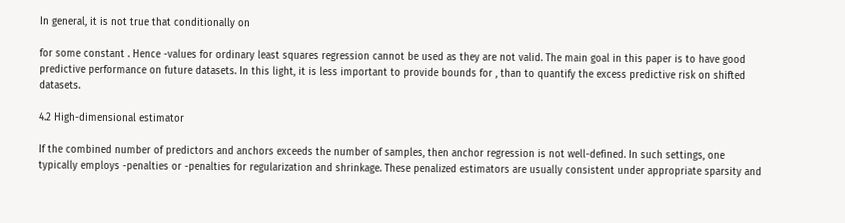In general, it is not true that conditionally on

for some constant . Hence -values for ordinary least squares regression cannot be used as they are not valid. The main goal in this paper is to have good predictive performance on future datasets. In this light, it is less important to provide bounds for , than to quantify the excess predictive risk on shifted datasets.

4.2 High-dimensional estimator

If the combined number of predictors and anchors exceeds the number of samples, then anchor regression is not well-defined. In such settings, one typically employs -penalties or -penalties for regularization and shrinkage. These penalized estimators are usually consistent under appropriate sparsity and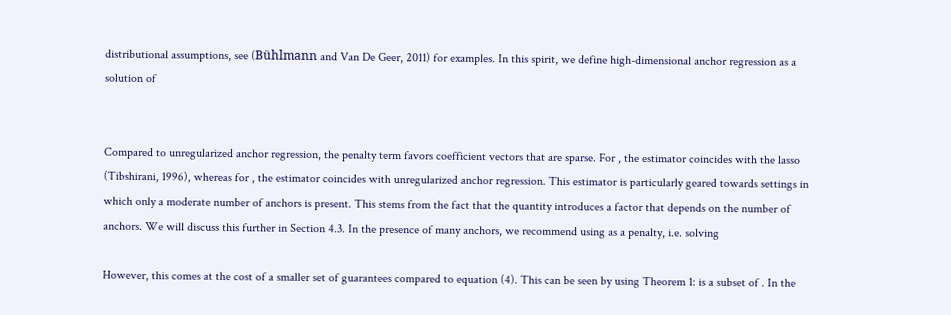distributional assumptions, see (Bühlmann and Van De Geer, 2011) for examples. In this spirit, we define high-dimensional anchor regression as a solution of


Compared to unregularized anchor regression, the penalty term favors coefficient vectors that are sparse. For , the estimator coincides with the lasso (Tibshirani, 1996), whereas for , the estimator coincides with unregularized anchor regression. This estimator is particularly geared towards settings in which only a moderate number of anchors is present. This stems from the fact that the quantity introduces a factor that depends on the number of anchors. We will discuss this further in Section 4.3. In the presence of many anchors, we recommend using as a penalty, i.e. solving

However, this comes at the cost of a smaller set of guarantees compared to equation (4). This can be seen by using Theorem 1: is a subset of . In the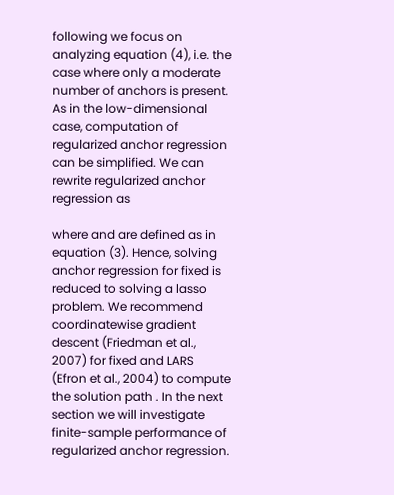following we focus on analyzing equation (4), i.e. the case where only a moderate number of anchors is present. As in the low-dimensional case, computation of regularized anchor regression can be simplified. We can rewrite regularized anchor regression as

where and are defined as in equation (3). Hence, solving anchor regression for fixed is reduced to solving a lasso problem. We recommend coordinatewise gradient descent (Friedman et al., 2007) for fixed and LARS (Efron et al., 2004) to compute the solution path . In the next section we will investigate finite-sample performance of regularized anchor regression.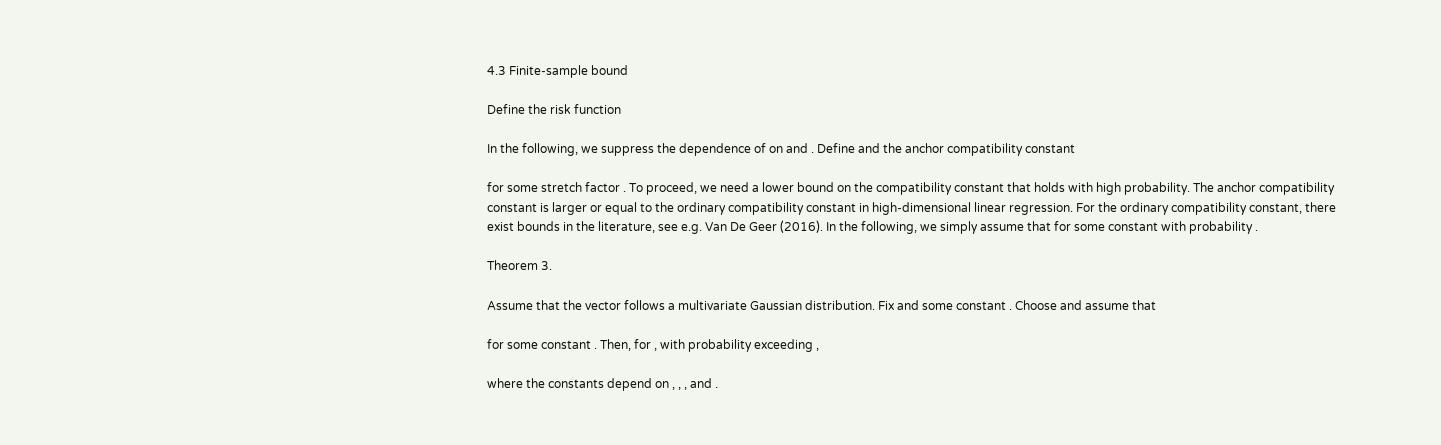4.3 Finite-sample bound

Define the risk function

In the following, we suppress the dependence of on and . Define and the anchor compatibility constant

for some stretch factor . To proceed, we need a lower bound on the compatibility constant that holds with high probability. The anchor compatibility constant is larger or equal to the ordinary compatibility constant in high-dimensional linear regression. For the ordinary compatibility constant, there exist bounds in the literature, see e.g. Van De Geer (2016). In the following, we simply assume that for some constant with probability .

Theorem 3.

Assume that the vector follows a multivariate Gaussian distribution. Fix and some constant . Choose and assume that

for some constant . Then, for , with probability exceeding ,

where the constants depend on , , , and .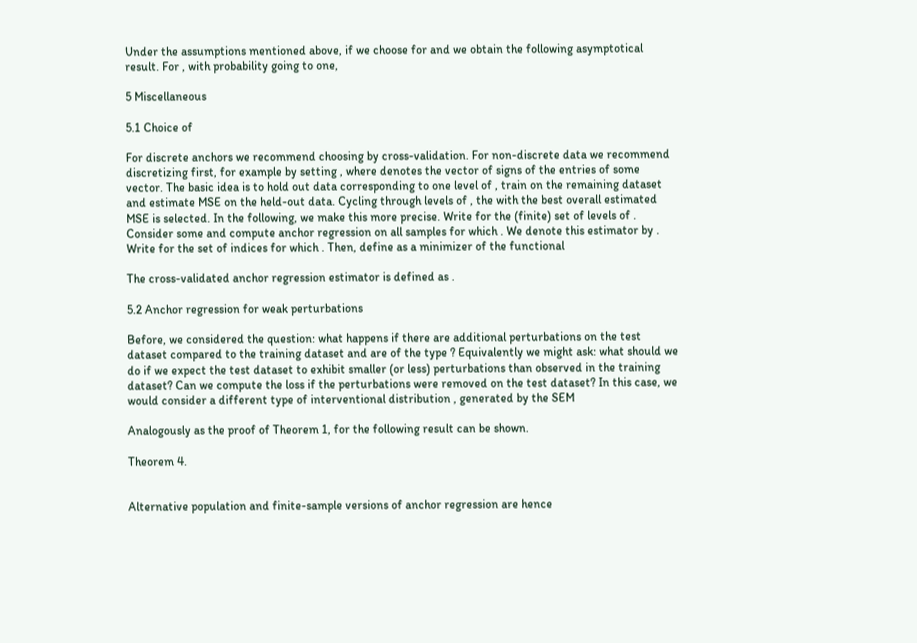Under the assumptions mentioned above, if we choose for and we obtain the following asymptotical result. For , with probability going to one,

5 Miscellaneous

5.1 Choice of

For discrete anchors we recommend choosing by cross-validation. For non-discrete data we recommend discretizing first, for example by setting , where denotes the vector of signs of the entries of some vector. The basic idea is to hold out data corresponding to one level of , train on the remaining dataset and estimate MSE on the held-out data. Cycling through levels of , the with the best overall estimated MSE is selected. In the following, we make this more precise. Write for the (finite) set of levels of . Consider some and compute anchor regression on all samples for which . We denote this estimator by . Write for the set of indices for which . Then, define as a minimizer of the functional

The cross-validated anchor regression estimator is defined as .

5.2 Anchor regression for weak perturbations

Before, we considered the question: what happens if there are additional perturbations on the test dataset compared to the training dataset and are of the type ? Equivalently we might ask: what should we do if we expect the test dataset to exhibit smaller (or less) perturbations than observed in the training dataset? Can we compute the loss if the perturbations were removed on the test dataset? In this case, we would consider a different type of interventional distribution , generated by the SEM

Analogously as the proof of Theorem 1, for the following result can be shown.

Theorem 4.


Alternative population and finite-sample versions of anchor regression are hence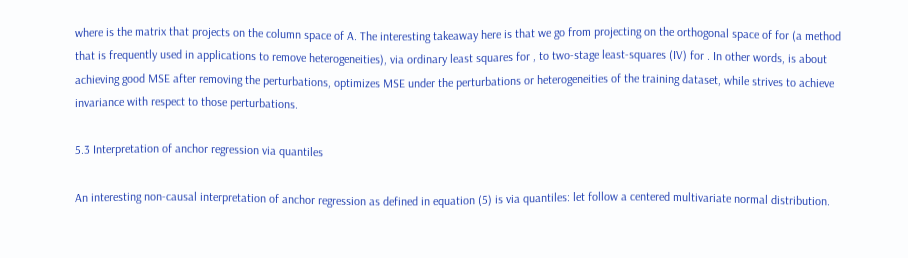where is the matrix that projects on the column space of A. The interesting takeaway here is that we go from projecting on the orthogonal space of for (a method that is frequently used in applications to remove heterogeneities), via ordinary least squares for , to two-stage least-squares (IV) for . In other words, is about achieving good MSE after removing the perturbations, optimizes MSE under the perturbations or heterogeneities of the training dataset, while strives to achieve invariance with respect to those perturbations.

5.3 Interpretation of anchor regression via quantiles

An interesting non-causal interpretation of anchor regression as defined in equation (5) is via quantiles: let follow a centered multivariate normal distribution.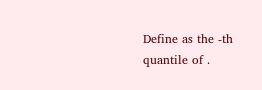Define as the -th quantile of .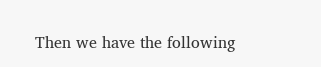Then we have the following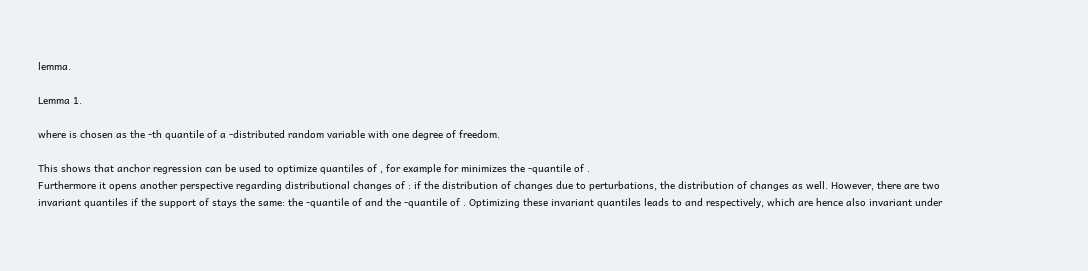lemma.

Lemma 1.

where is chosen as the -th quantile of a -distributed random variable with one degree of freedom.

This shows that anchor regression can be used to optimize quantiles of , for example for minimizes the -quantile of .
Furthermore it opens another perspective regarding distributional changes of : if the distribution of changes due to perturbations, the distribution of changes as well. However, there are two invariant quantiles if the support of stays the same: the -quantile of and the -quantile of . Optimizing these invariant quantiles leads to and respectively, which are hence also invariant under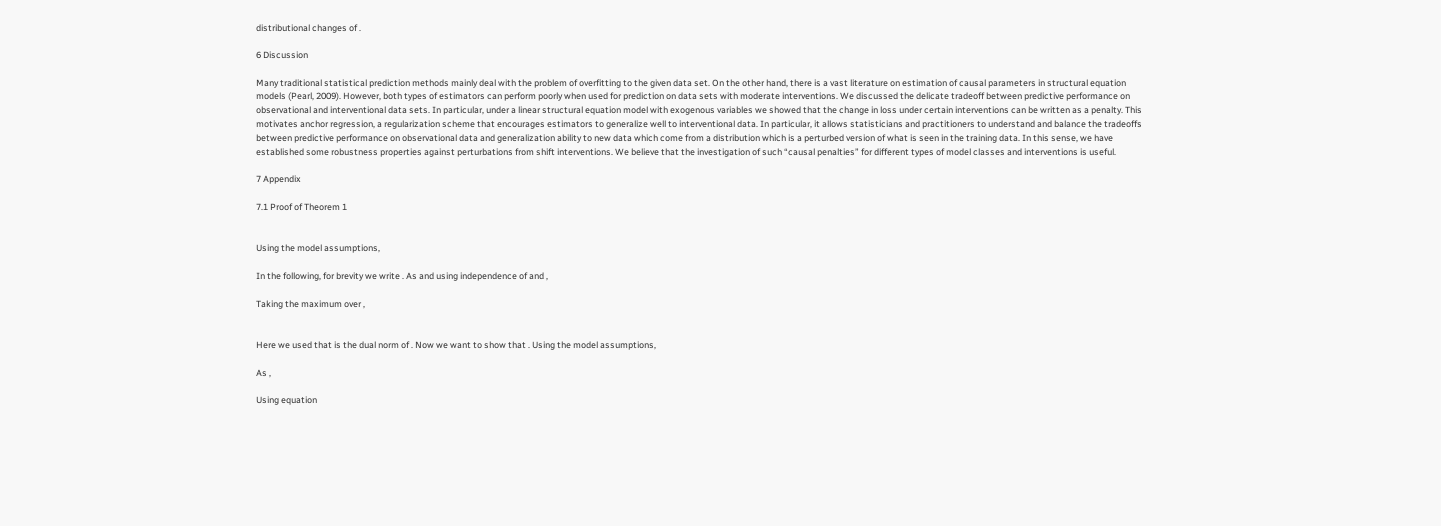distributional changes of .

6 Discussion

Many traditional statistical prediction methods mainly deal with the problem of overfitting to the given data set. On the other hand, there is a vast literature on estimation of causal parameters in structural equation models (Pearl, 2009). However, both types of estimators can perform poorly when used for prediction on data sets with moderate interventions. We discussed the delicate tradeoff between predictive performance on observational and interventional data sets. In particular, under a linear structural equation model with exogenous variables we showed that the change in loss under certain interventions can be written as a penalty. This motivates anchor regression, a regularization scheme that encourages estimators to generalize well to interventional data. In particular, it allows statisticians and practitioners to understand and balance the tradeoffs between predictive performance on observational data and generalization ability to new data which come from a distribution which is a perturbed version of what is seen in the training data. In this sense, we have established some robustness properties against perturbations from shift interventions. We believe that the investigation of such “causal penalties” for different types of model classes and interventions is useful.

7 Appendix

7.1 Proof of Theorem 1


Using the model assumptions,

In the following, for brevity we write . As and using independence of and ,

Taking the maximum over ,


Here we used that is the dual norm of . Now we want to show that . Using the model assumptions,

As ,

Using equation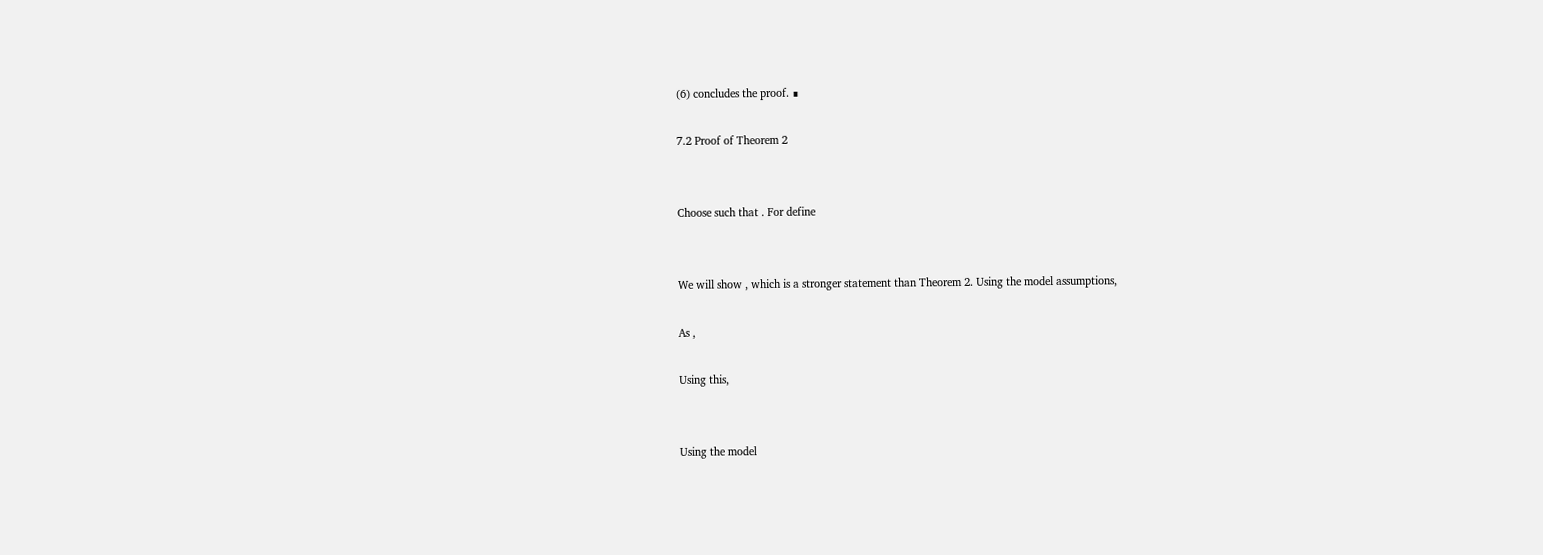(6) concludes the proof. ∎

7.2 Proof of Theorem 2


Choose such that . For define


We will show , which is a stronger statement than Theorem 2. Using the model assumptions,

As ,

Using this,


Using the model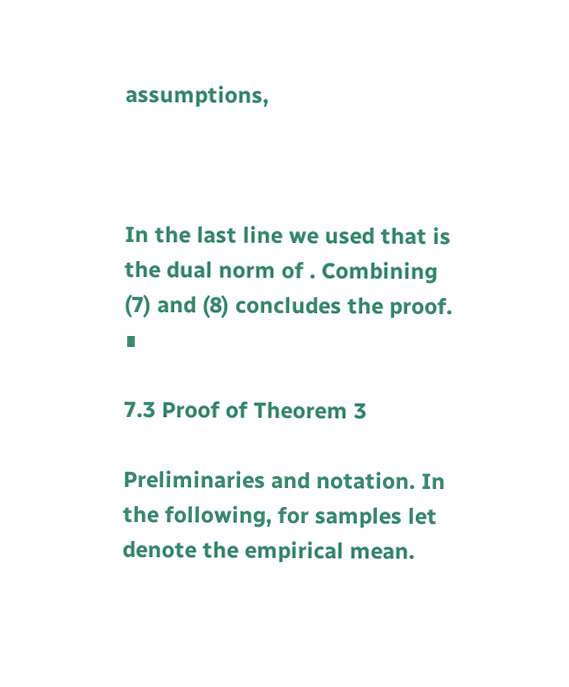assumptions,



In the last line we used that is the dual norm of . Combining (7) and (8) concludes the proof. ∎

7.3 Proof of Theorem 3

Preliminaries and notation. In the following, for samples let denote the empirical mean.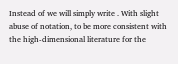Instead of we will simply write . With slight abuse of notation, to be more consistent with the high-dimensional literature for the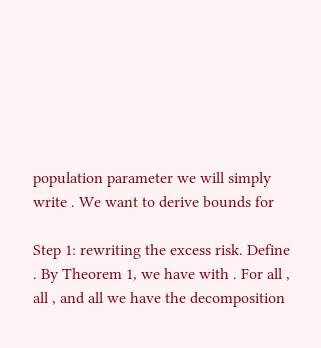population parameter we will simply write . We want to derive bounds for

Step 1: rewriting the excess risk. Define . By Theorem 1, we have with . For all , all , and all we have the decomposition